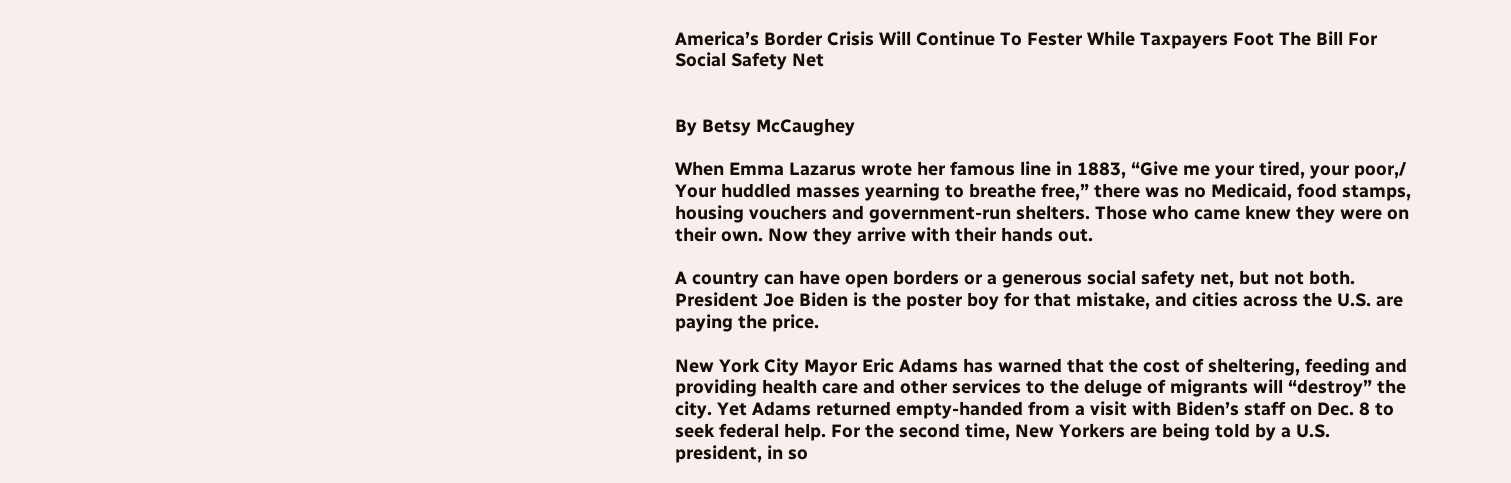America’s Border Crisis Will Continue To Fester While Taxpayers Foot The Bill For Social Safety Net


By Betsy McCaughey

When Emma Lazarus wrote her famous line in 1883, “Give me your tired, your poor,/ Your huddled masses yearning to breathe free,” there was no Medicaid, food stamps, housing vouchers and government-run shelters. Those who came knew they were on their own. Now they arrive with their hands out.

A country can have open borders or a generous social safety net, but not both. President Joe Biden is the poster boy for that mistake, and cities across the U.S. are paying the price.

New York City Mayor Eric Adams has warned that the cost of sheltering, feeding and providing health care and other services to the deluge of migrants will “destroy” the city. Yet Adams returned empty-handed from a visit with Biden’s staff on Dec. 8 to seek federal help. For the second time, New Yorkers are being told by a U.S. president, in so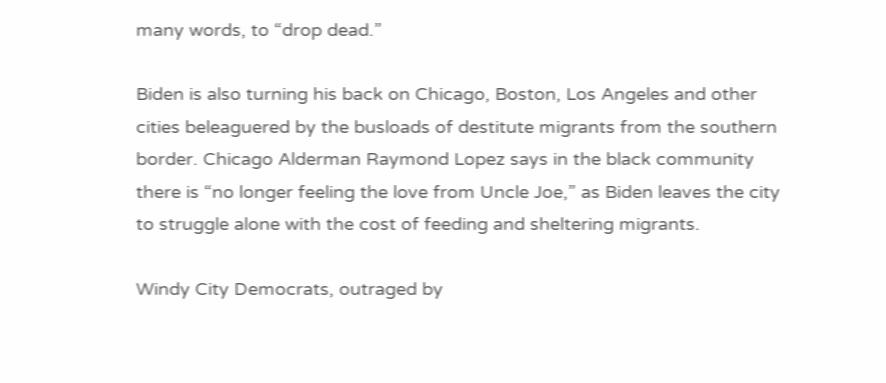many words, to “drop dead.”

Biden is also turning his back on Chicago, Boston, Los Angeles and other cities beleaguered by the busloads of destitute migrants from the southern border. Chicago Alderman Raymond Lopez says in the black community there is “no longer feeling the love from Uncle Joe,” as Biden leaves the city to struggle alone with the cost of feeding and sheltering migrants.

Windy City Democrats, outraged by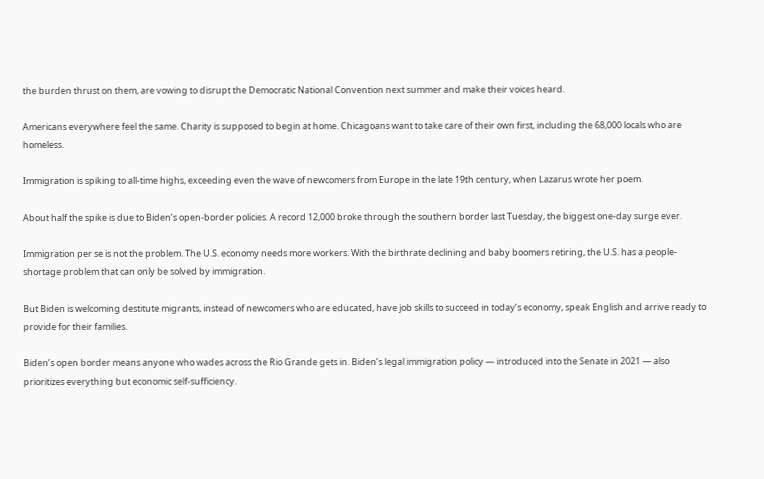the burden thrust on them, are vowing to disrupt the Democratic National Convention next summer and make their voices heard.

Americans everywhere feel the same. Charity is supposed to begin at home. Chicagoans want to take care of their own first, including the 68,000 locals who are homeless.

Immigration is spiking to all-time highs, exceeding even the wave of newcomers from Europe in the late 19th century, when Lazarus wrote her poem.

About half the spike is due to Biden’s open-border policies. A record 12,000 broke through the southern border last Tuesday, the biggest one-day surge ever.

Immigration per se is not the problem. The U.S. economy needs more workers. With the birthrate declining and baby boomers retiring, the U.S. has a people-shortage problem that can only be solved by immigration.

But Biden is welcoming destitute migrants, instead of newcomers who are educated, have job skills to succeed in today’s economy, speak English and arrive ready to provide for their families.

Biden’s open border means anyone who wades across the Rio Grande gets in. Biden’s legal immigration policy — introduced into the Senate in 2021 — also prioritizes everything but economic self-sufficiency.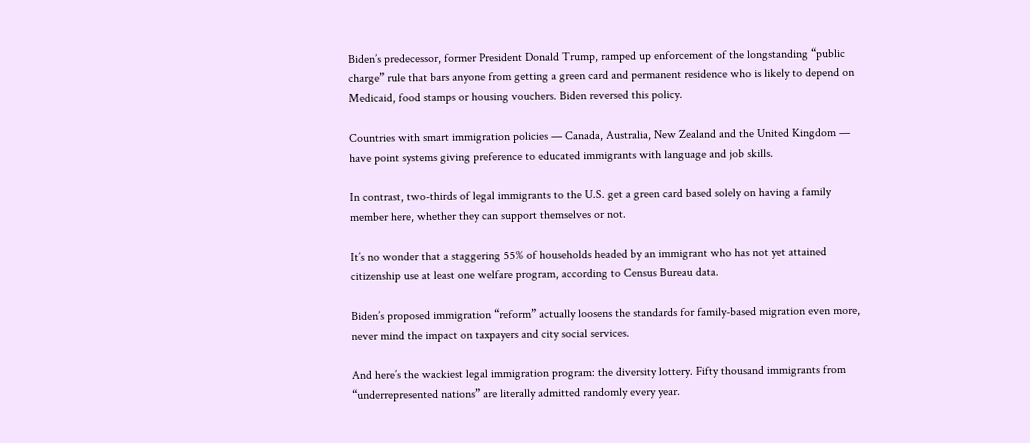Biden’s predecessor, former President Donald Trump, ramped up enforcement of the longstanding “public charge” rule that bars anyone from getting a green card and permanent residence who is likely to depend on Medicaid, food stamps or housing vouchers. Biden reversed this policy.

Countries with smart immigration policies — Canada, Australia, New Zealand and the United Kingdom — have point systems giving preference to educated immigrants with language and job skills.

In contrast, two-thirds of legal immigrants to the U.S. get a green card based solely on having a family member here, whether they can support themselves or not.

It’s no wonder that a staggering 55% of households headed by an immigrant who has not yet attained citizenship use at least one welfare program, according to Census Bureau data.

Biden’s proposed immigration “reform” actually loosens the standards for family-based migration even more, never mind the impact on taxpayers and city social services.

And here’s the wackiest legal immigration program: the diversity lottery. Fifty thousand immigrants from “underrepresented nations” are literally admitted randomly every year.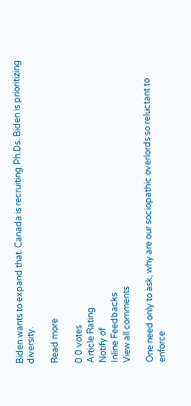Biden wants to expand that. Canada is recruiting Ph.Ds. Biden is prioritizing diversity.

Read more

0 0 votes
Article Rating
Notify of
Inline Feedbacks
View all comments

One need only to ask, why are our sociopathic overlords so reluctant to enforce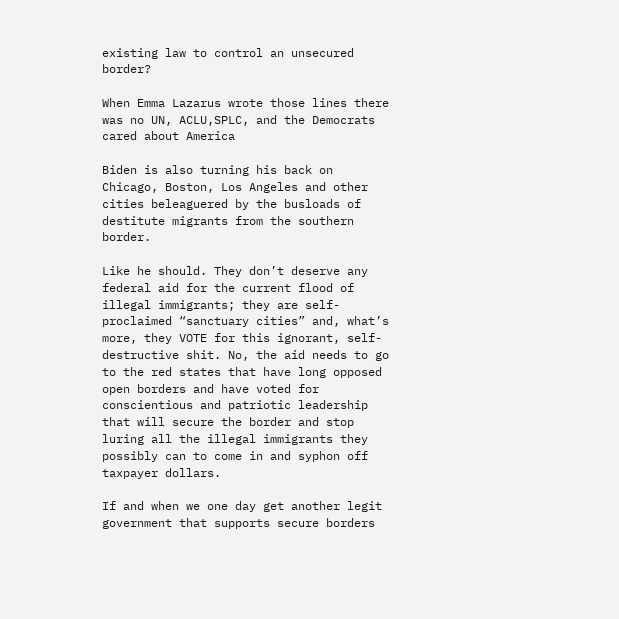existing law to control an unsecured border?

When Emma Lazarus wrote those lines there was no UN, ACLU,SPLC, and the Democrats cared about America

Biden is also turning his back on Chicago, Boston, Los Angeles and other cities beleaguered by the busloads of destitute migrants from the southern border.

Like he should. They don’t deserve any federal aid for the current flood of illegal immigrants; they are self-proclaimed “sanctuary cities” and, what’s more, they VOTE for this ignorant, self-destructive shit. No, the aid needs to go to the red states that have long opposed open borders and have voted for conscientious and patriotic leadership that will secure the border and stop luring all the illegal immigrants they possibly can to come in and syphon off taxpayer dollars.

If and when we one day get another legit government that supports secure borders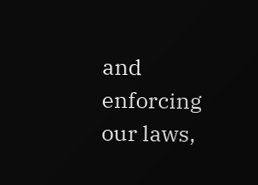and enforcing our laws,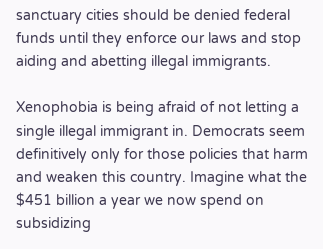sanctuary cities should be denied federal funds until they enforce our laws and stop aiding and abetting illegal immigrants.

Xenophobia is being afraid of not letting a single illegal immigrant in. Democrats seem definitively only for those policies that harm and weaken this country. Imagine what the $451 billion a year we now spend on subsidizing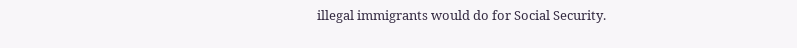illegal immigrants would do for Social Security.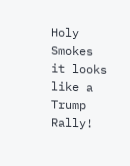Holy Smokes it looks like a Trump Rally!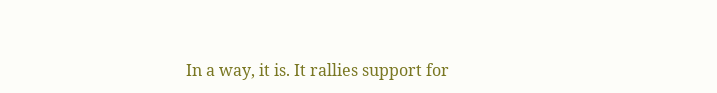In a way, it is. It rallies support for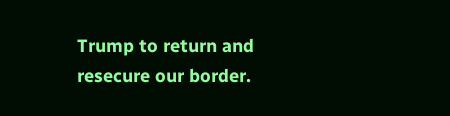Trump to return and resecure our border.